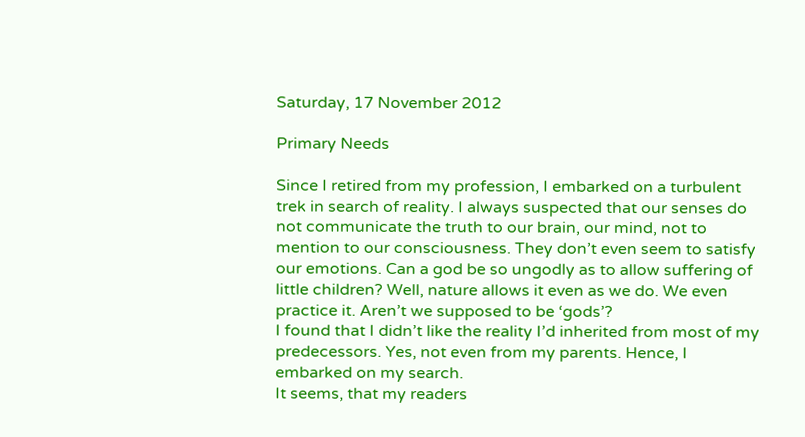Saturday, 17 November 2012

Primary Needs

Since I retired from my profession, I embarked on a turbulent trek in search of reality. I always suspected that our senses do not communicate the truth to our brain, our mind, not to mention to our consciousness. They don’t even seem to satisfy our emotions. Can a god be so ungodly as to allow suffering of little children? Well, nature allows it even as we do. We even practice it. Aren’t we supposed to be ‘gods’?
I found that I didn’t like the reality I’d inherited from most of my predecessors. Yes, not even from my parents. Hence, I embarked on my search.
It seems, that my readers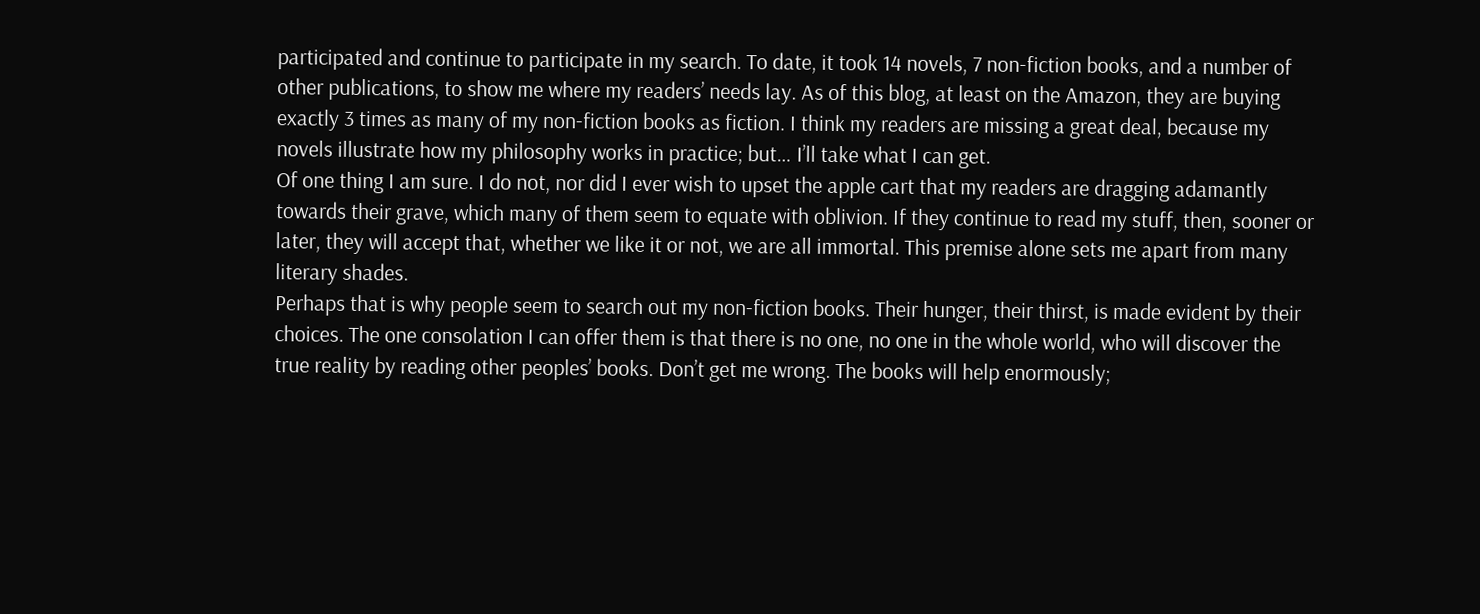participated and continue to participate in my search. To date, it took 14 novels, 7 non-fiction books, and a number of other publications, to show me where my readers’ needs lay. As of this blog, at least on the Amazon, they are buying exactly 3 times as many of my non-fiction books as fiction. I think my readers are missing a great deal, because my novels illustrate how my philosophy works in practice; but… I’ll take what I can get.
Of one thing I am sure. I do not, nor did I ever wish to upset the apple cart that my readers are dragging adamantly towards their grave, which many of them seem to equate with oblivion. If they continue to read my stuff, then, sooner or later, they will accept that, whether we like it or not, we are all immortal. This premise alone sets me apart from many literary shades.
Perhaps that is why people seem to search out my non-fiction books. Their hunger, their thirst, is made evident by their choices. The one consolation I can offer them is that there is no one, no one in the whole world, who will discover the true reality by reading other peoples’ books. Don’t get me wrong. The books will help enormously;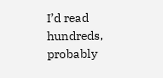I’d read hundreds, probably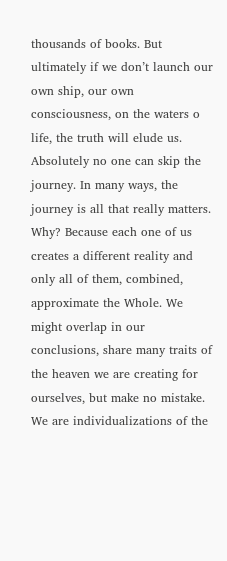thousands of books. But ultimately if we don’t launch our own ship, our own consciousness, on the waters o life, the truth will elude us.
Absolutely no one can skip the journey. In many ways, the journey is all that really matters. Why? Because each one of us creates a different reality and only all of them, combined, approximate the Whole. We might overlap in our conclusions, share many traits of the heaven we are creating for ourselves, but make no mistake. We are individualizations of the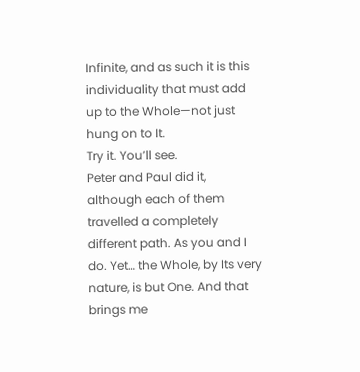Infinite, and as such it is this individuality that must add up to the Whole—not just hung on to It.
Try it. You’ll see.
Peter and Paul did it, although each of them travelled a completely different path. As you and I do. Yet… the Whole, by Its very nature, is but One. And that brings me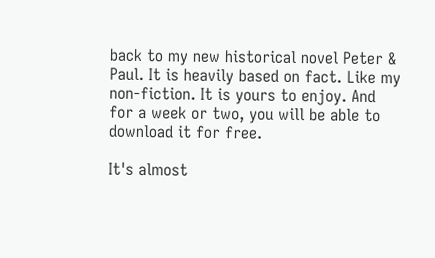back to my new historical novel Peter & Paul. It is heavily based on fact. Like my non-fiction. It is yours to enjoy. And for a week or two, you will be able to download it for free.

It's almost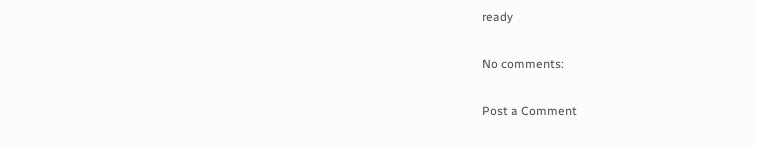ready

No comments:

Post a Comment